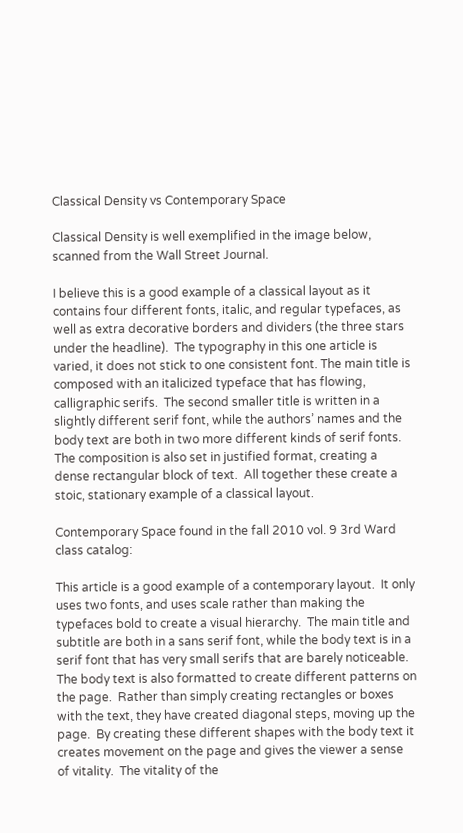Classical Density vs Contemporary Space

Classical Density is well exemplified in the image below, scanned from the Wall Street Journal.

I believe this is a good example of a classical layout as it contains four different fonts, italic, and regular typefaces, as well as extra decorative borders and dividers (the three stars under the headline).  The typography in this one article is varied, it does not stick to one consistent font. The main title is composed with an italicized typeface that has flowing, calligraphic serifs.  The second smaller title is written in a slightly different serif font, while the authors’ names and the body text are both in two more different kinds of serif fonts.  The composition is also set in justified format, creating a dense rectangular block of text.  All together these create a stoic, stationary example of a classical layout.

Contemporary Space found in the fall 2010 vol. 9 3rd Ward class catalog:

This article is a good example of a contemporary layout.  It only uses two fonts, and uses scale rather than making the typefaces bold to create a visual hierarchy.  The main title and subtitle are both in a sans serif font, while the body text is in a serif font that has very small serifs that are barely noticeable.  The body text is also formatted to create different patterns on the page.  Rather than simply creating rectangles or boxes with the text, they have created diagonal steps, moving up the page.  By creating these different shapes with the body text it creates movement on the page and gives the viewer a sense of vitality.  The vitality of the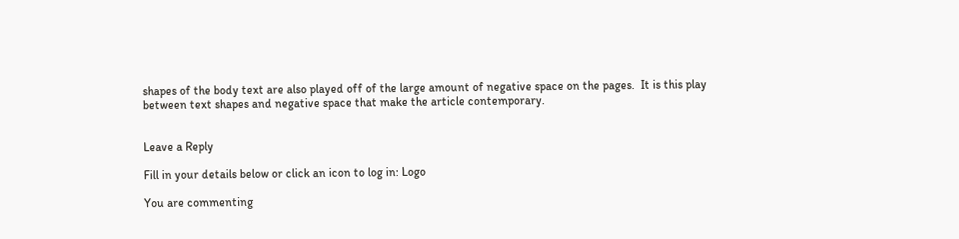shapes of the body text are also played off of the large amount of negative space on the pages.  It is this play between text shapes and negative space that make the article contemporary.


Leave a Reply

Fill in your details below or click an icon to log in: Logo

You are commenting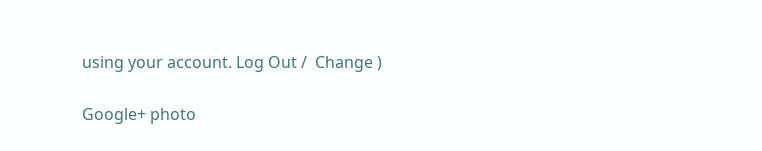using your account. Log Out /  Change )

Google+ photo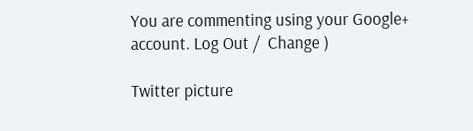You are commenting using your Google+ account. Log Out /  Change )

Twitter picture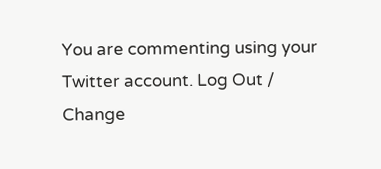You are commenting using your Twitter account. Log Out /  Change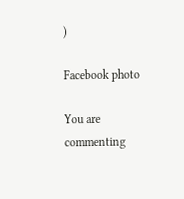)

Facebook photo

You are commenting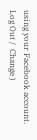using your Facebook account. Log Out /  Change )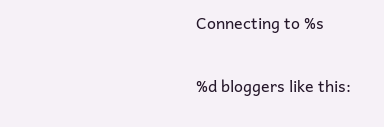Connecting to %s

%d bloggers like this: